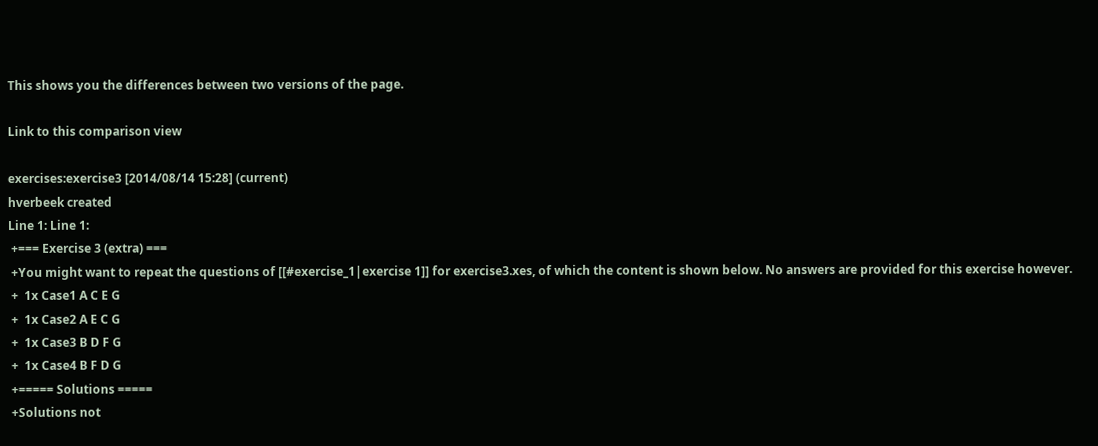This shows you the differences between two versions of the page.

Link to this comparison view

exercises:exercise3 [2014/08/14 15:28] (current)
hverbeek created
Line 1: Line 1:
 +=== Exercise 3 (extra) ===
 +You might want to repeat the questions of [[#exercise_1|exercise 1]] for exercise3.xes, of which the content is shown below. No answers are provided for this exercise however.
 +  1x Case1 A C E G
 +  1x Case2 A E C G
 +  1x Case3 B D F G
 +  1x Case4 B F D G
 +===== Solutions =====
 +Solutions not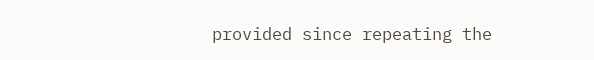provided since repeating the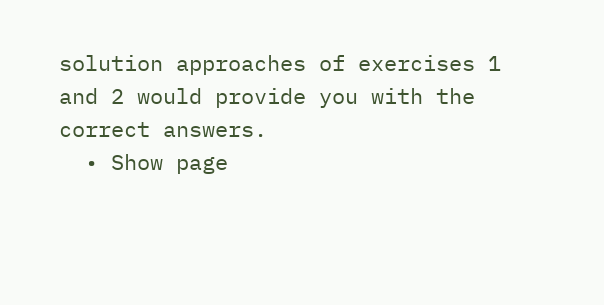solution approaches of exercises 1 and 2 would provide you with the correct answers.
  • Show page